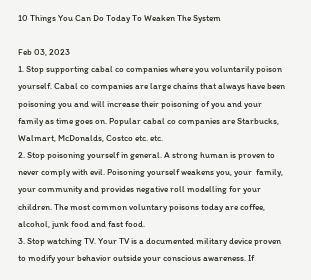10 Things You Can Do Today To Weaken The System

Feb 03, 2023
1. Stop supporting cabal co companies where you voluntarily poison yourself. Cabal co companies are large chains that always have been poisoning you and will increase their poisoning of you and your family as time goes on. Popular cabal co companies are Starbucks, Walmart, McDonalds, Costco etc. etc.
2. Stop poisoning yourself in general. A strong human is proven to never comply with evil. Poisoning yourself weakens you, your  family, your community and provides negative roll modelling for your children. The most common voluntary poisons today are coffee, alcohol, junk food and fast food.
3. Stop watching TV. Your TV is a documented military device proven to modify your behavior outside your conscious awareness. If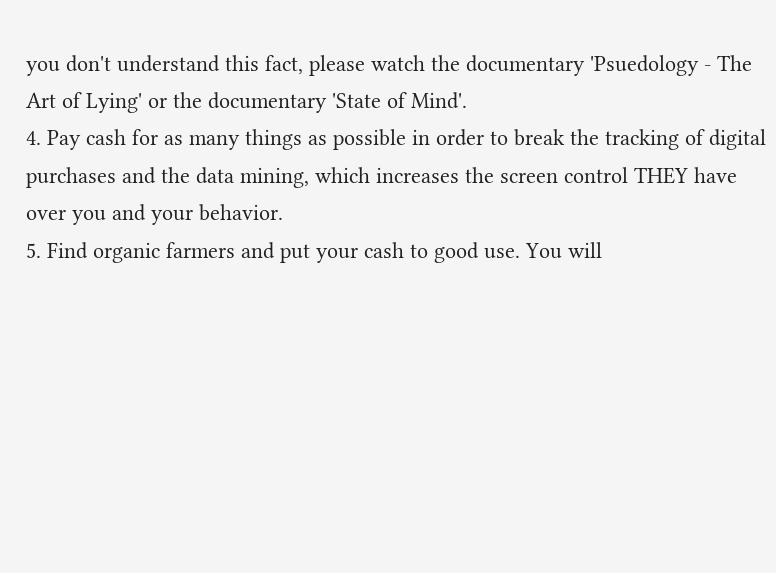you don't understand this fact, please watch the documentary 'Psuedology - The Art of Lying' or the documentary 'State of Mind'.
4. Pay cash for as many things as possible in order to break the tracking of digital purchases and the data mining, which increases the screen control THEY have over you and your behavior.
5. Find organic farmers and put your cash to good use. You will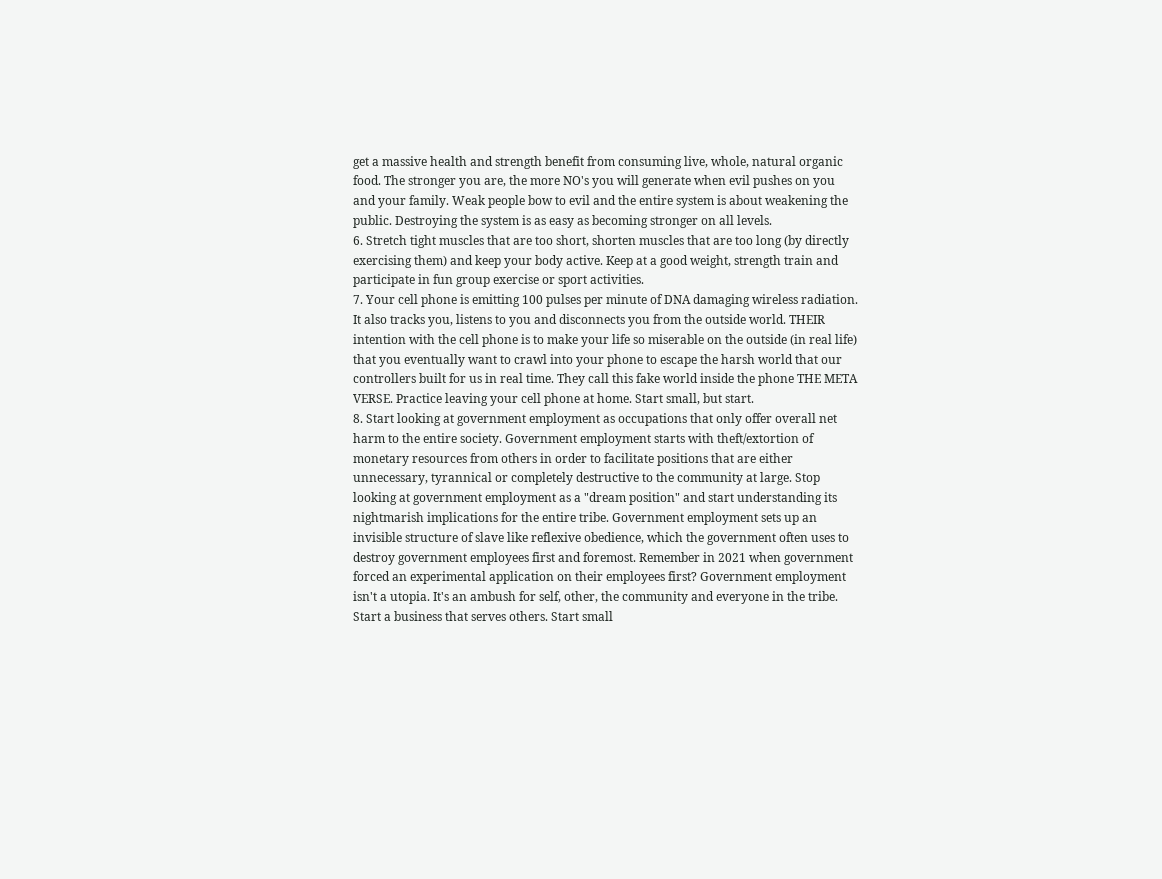get a massive health and strength benefit from consuming live, whole, natural organic food. The stronger you are, the more NO's you will generate when evil pushes on you and your family. Weak people bow to evil and the entire system is about weakening the public. Destroying the system is as easy as becoming stronger on all levels.
6. Stretch tight muscles that are too short, shorten muscles that are too long (by directly exercising them) and keep your body active. Keep at a good weight, strength train and participate in fun group exercise or sport activities.
7. Your cell phone is emitting 100 pulses per minute of DNA damaging wireless radiation. It also tracks you, listens to you and disconnects you from the outside world. THEIR intention with the cell phone is to make your life so miserable on the outside (in real life) that you eventually want to crawl into your phone to escape the harsh world that our controllers built for us in real time. They call this fake world inside the phone THE META VERSE. Practice leaving your cell phone at home. Start small, but start.
8. Start looking at government employment as occupations that only offer overall net harm to the entire society. Government employment starts with theft/extortion of monetary resources from others in order to facilitate positions that are either unnecessary, tyrannical or completely destructive to the community at large. Stop looking at government employment as a "dream position" and start understanding its nightmarish implications for the entire tribe. Government employment sets up an invisible structure of slave like reflexive obedience, which the government often uses to destroy government employees first and foremost. Remember in 2021 when government forced an experimental application on their employees first? Government employment isn't a utopia. It's an ambush for self, other, the community and everyone in the tribe. Start a business that serves others. Start small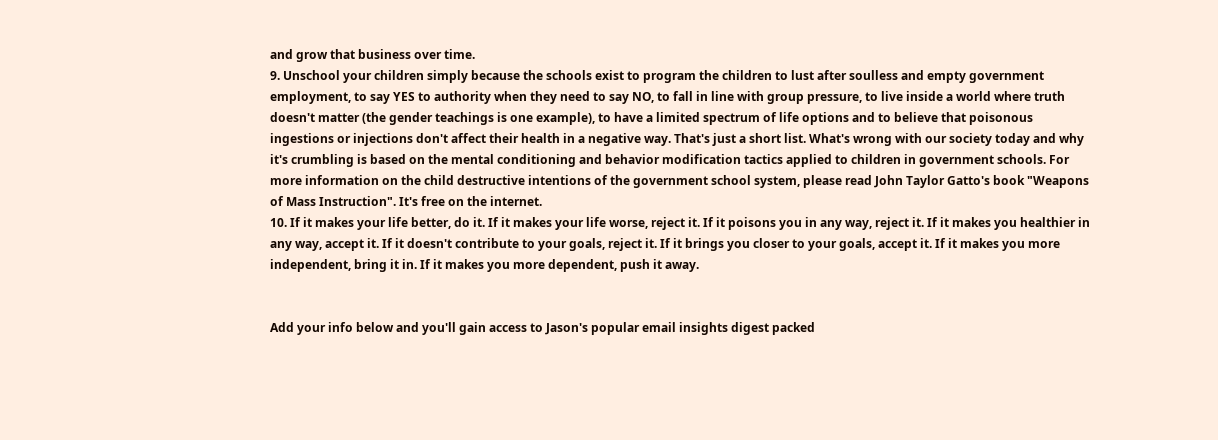and grow that business over time.
9. Unschool your children simply because the schools exist to program the children to lust after soulless and empty government employment, to say YES to authority when they need to say NO, to fall in line with group pressure, to live inside a world where truth doesn't matter (the gender teachings is one example), to have a limited spectrum of life options and to believe that poisonous ingestions or injections don't affect their health in a negative way. That's just a short list. What's wrong with our society today and why it's crumbling is based on the mental conditioning and behavior modification tactics applied to children in government schools. For more information on the child destructive intentions of the government school system, please read John Taylor Gatto's book "Weapons of Mass Instruction". It's free on the internet.
10. If it makes your life better, do it. If it makes your life worse, reject it. If it poisons you in any way, reject it. If it makes you healthier in any way, accept it. If it doesn't contribute to your goals, reject it. If it brings you closer to your goals, accept it. If it makes you more independent, bring it in. If it makes you more dependent, push it away.


Add your info below and you'll gain access to Jason's popular email insights digest packed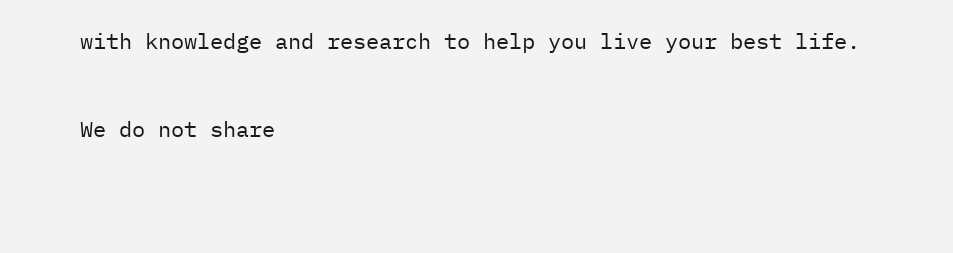with knowledge and research to help you live your best life.

We do not share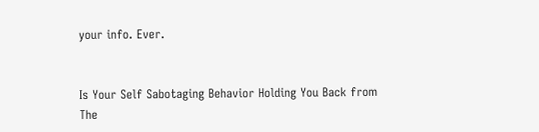your info. Ever.


Is Your Self Sabotaging Behavior Holding You Back from The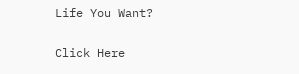Life You Want?

Click Here